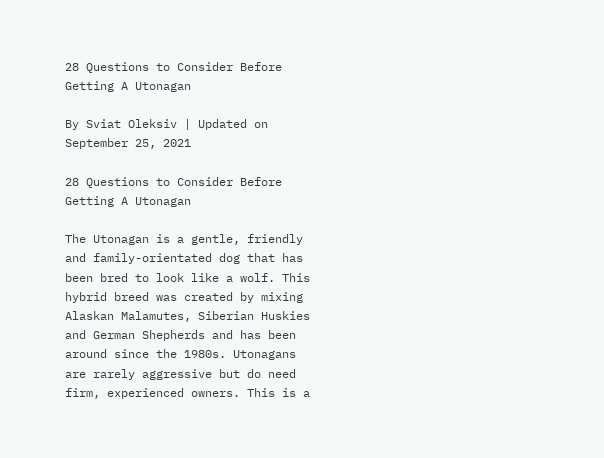28 Questions to Consider Before Getting A Utonagan

By Sviat Oleksiv | Updated on September 25, 2021

28 Questions to Consider Before Getting A Utonagan

The Utonagan is a gentle, friendly and family-orientated dog that has been bred to look like a wolf. This hybrid breed was created by mixing Alaskan Malamutes, Siberian Huskies and German Shepherds and has been around since the 1980s. Utonagans are rarely aggressive but do need firm, experienced owners. This is a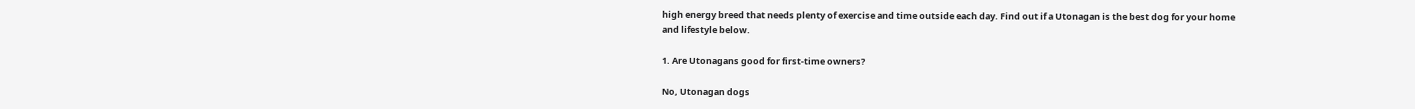high energy breed that needs plenty of exercise and time outside each day. Find out if a Utonagan is the best dog for your home and lifestyle below.

1. Are Utonagans good for first-time owners?

No, Utonagan dogs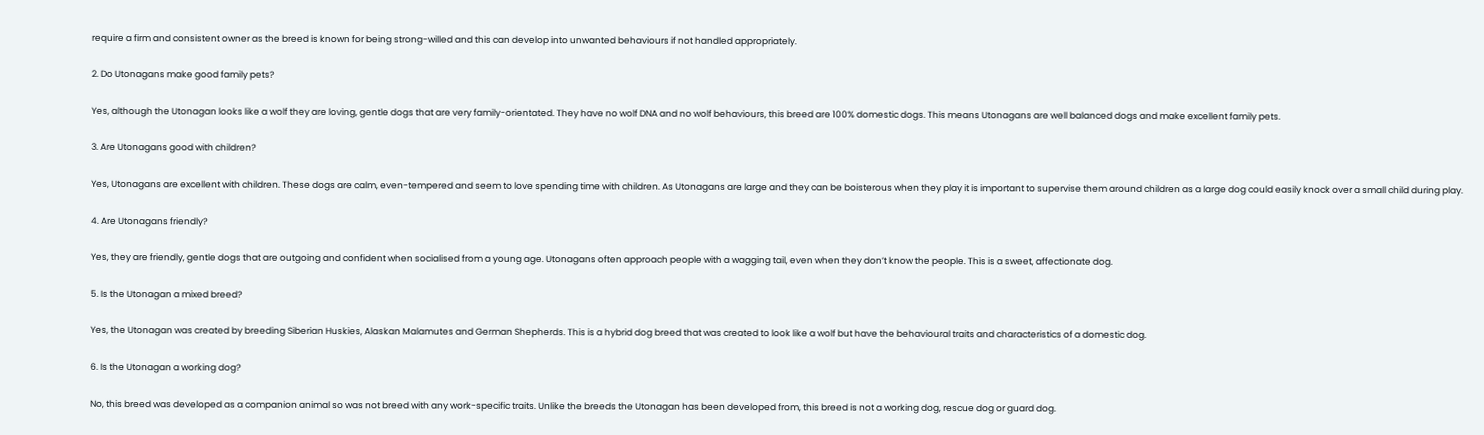require a firm and consistent owner as the breed is known for being strong-willed and this can develop into unwanted behaviours if not handled appropriately.

2. Do Utonagans make good family pets?

Yes, although the Utonagan looks like a wolf they are loving, gentle dogs that are very family-orientated. They have no wolf DNA and no wolf behaviours, this breed are 100% domestic dogs. This means Utonagans are well balanced dogs and make excellent family pets.

3. Are Utonagans good with children?

Yes, Utonagans are excellent with children. These dogs are calm, even-tempered and seem to love spending time with children. As Utonagans are large and they can be boisterous when they play it is important to supervise them around children as a large dog could easily knock over a small child during play.

4. Are Utonagans friendly?

Yes, they are friendly, gentle dogs that are outgoing and confident when socialised from a young age. Utonagans often approach people with a wagging tail, even when they don’t know the people. This is a sweet, affectionate dog.

5. Is the Utonagan a mixed breed?

Yes, the Utonagan was created by breeding Siberian Huskies, Alaskan Malamutes and German Shepherds. This is a hybrid dog breed that was created to look like a wolf but have the behavioural traits and characteristics of a domestic dog.

6. Is the Utonagan a working dog?

No, this breed was developed as a companion animal so was not breed with any work-specific traits. Unlike the breeds the Utonagan has been developed from, this breed is not a working dog, rescue dog or guard dog.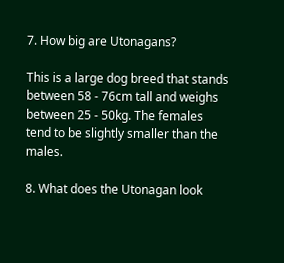7. How big are Utonagans?

This is a large dog breed that stands between 58 - 76cm tall and weighs between 25 - 50kg. The females tend to be slightly smaller than the males.

8. What does the Utonagan look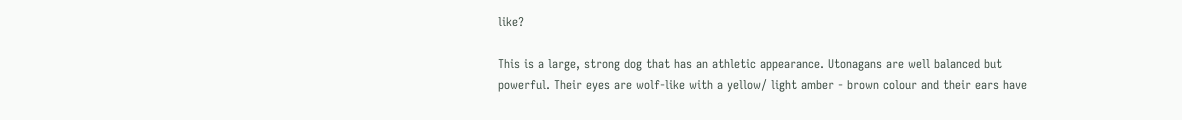like?

This is a large, strong dog that has an athletic appearance. Utonagans are well balanced but powerful. Their eyes are wolf-like with a yellow/ light amber - brown colour and their ears have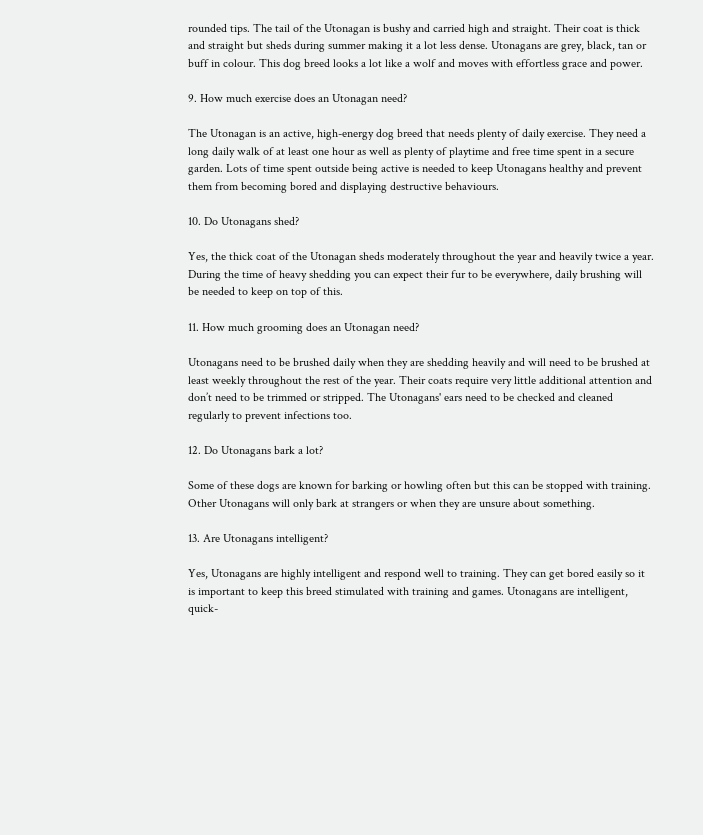rounded tips. The tail of the Utonagan is bushy and carried high and straight. Their coat is thick and straight but sheds during summer making it a lot less dense. Utonagans are grey, black, tan or buff in colour. This dog breed looks a lot like a wolf and moves with effortless grace and power.

9. How much exercise does an Utonagan need?

The Utonagan is an active, high-energy dog breed that needs plenty of daily exercise. They need a long daily walk of at least one hour as well as plenty of playtime and free time spent in a secure garden. Lots of time spent outside being active is needed to keep Utonagans healthy and prevent them from becoming bored and displaying destructive behaviours.

10. Do Utonagans shed?

Yes, the thick coat of the Utonagan sheds moderately throughout the year and heavily twice a year. During the time of heavy shedding you can expect their fur to be everywhere, daily brushing will be needed to keep on top of this.

11. How much grooming does an Utonagan need?

Utonagans need to be brushed daily when they are shedding heavily and will need to be brushed at least weekly throughout the rest of the year. Their coats require very little additional attention and don’t need to be trimmed or stripped. The Utonagans' ears need to be checked and cleaned regularly to prevent infections too.

12. Do Utonagans bark a lot?

Some of these dogs are known for barking or howling often but this can be stopped with training. Other Utonagans will only bark at strangers or when they are unsure about something.

13. Are Utonagans intelligent?

Yes, Utonagans are highly intelligent and respond well to training. They can get bored easily so it is important to keep this breed stimulated with training and games. Utonagans are intelligent, quick-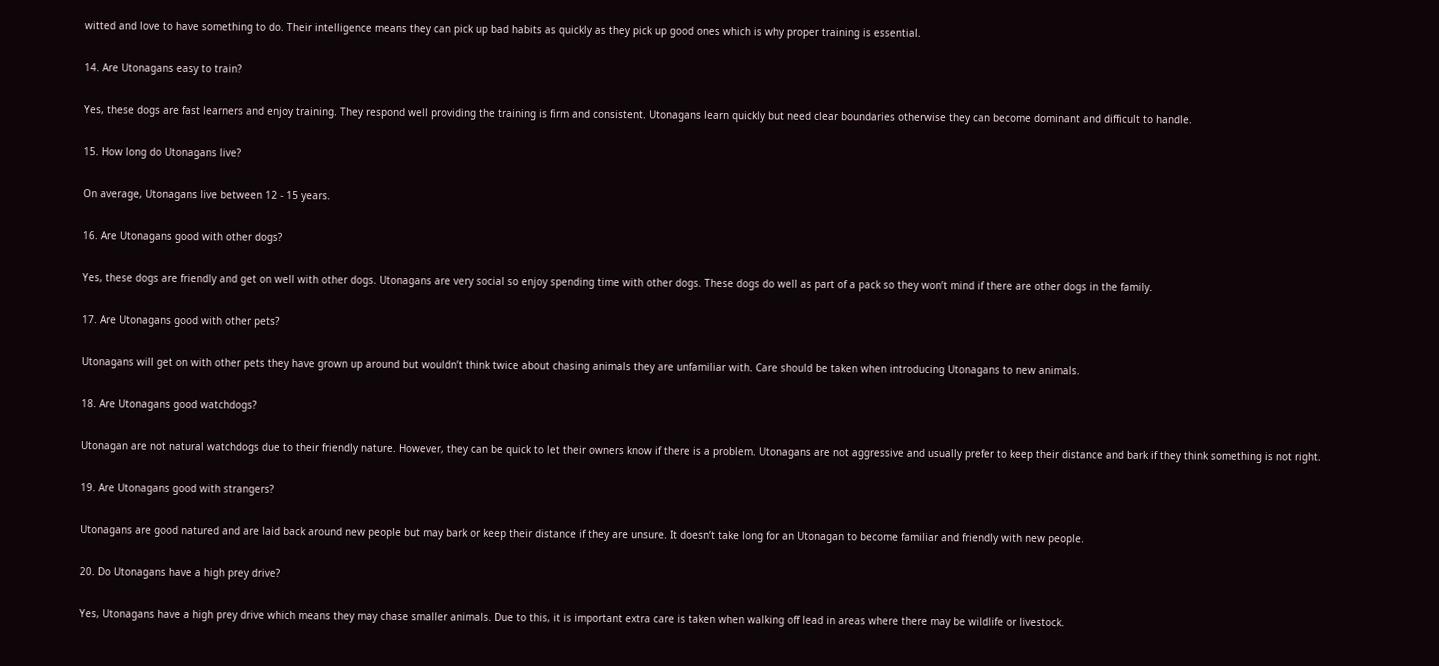witted and love to have something to do. Their intelligence means they can pick up bad habits as quickly as they pick up good ones which is why proper training is essential.

14. Are Utonagans easy to train?

Yes, these dogs are fast learners and enjoy training. They respond well providing the training is firm and consistent. Utonagans learn quickly but need clear boundaries otherwise they can become dominant and difficult to handle.

15. How long do Utonagans live?

On average, Utonagans live between 12 - 15 years.

16. Are Utonagans good with other dogs?

Yes, these dogs are friendly and get on well with other dogs. Utonagans are very social so enjoy spending time with other dogs. These dogs do well as part of a pack so they won’t mind if there are other dogs in the family.

17. Are Utonagans good with other pets?

Utonagans will get on with other pets they have grown up around but wouldn’t think twice about chasing animals they are unfamiliar with. Care should be taken when introducing Utonagans to new animals.

18. Are Utonagans good watchdogs?

Utonagan are not natural watchdogs due to their friendly nature. However, they can be quick to let their owners know if there is a problem. Utonagans are not aggressive and usually prefer to keep their distance and bark if they think something is not right.

19. Are Utonagans good with strangers?

Utonagans are good natured and are laid back around new people but may bark or keep their distance if they are unsure. It doesn’t take long for an Utonagan to become familiar and friendly with new people.

20. Do Utonagans have a high prey drive?

Yes, Utonagans have a high prey drive which means they may chase smaller animals. Due to this, it is important extra care is taken when walking off lead in areas where there may be wildlife or livestock.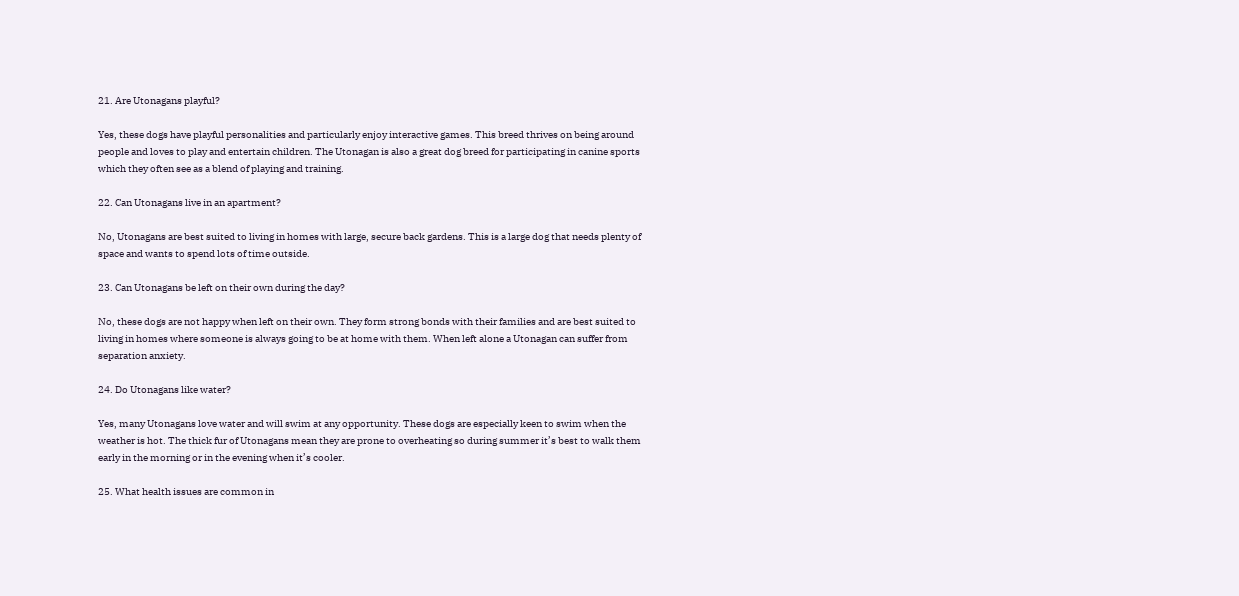21. Are Utonagans playful?

Yes, these dogs have playful personalities and particularly enjoy interactive games. This breed thrives on being around people and loves to play and entertain children. The Utonagan is also a great dog breed for participating in canine sports which they often see as a blend of playing and training.

22. Can Utonagans live in an apartment?

No, Utonagans are best suited to living in homes with large, secure back gardens. This is a large dog that needs plenty of space and wants to spend lots of time outside.

23. Can Utonagans be left on their own during the day?

No, these dogs are not happy when left on their own. They form strong bonds with their families and are best suited to living in homes where someone is always going to be at home with them. When left alone a Utonagan can suffer from separation anxiety.

24. Do Utonagans like water?

Yes, many Utonagans love water and will swim at any opportunity. These dogs are especially keen to swim when the weather is hot. The thick fur of Utonagans mean they are prone to overheating so during summer it’s best to walk them early in the morning or in the evening when it’s cooler.

25. What health issues are common in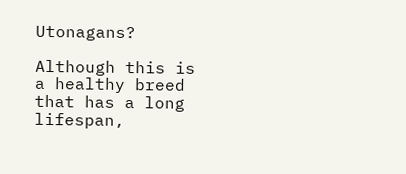Utonagans?

Although this is a healthy breed that has a long lifespan,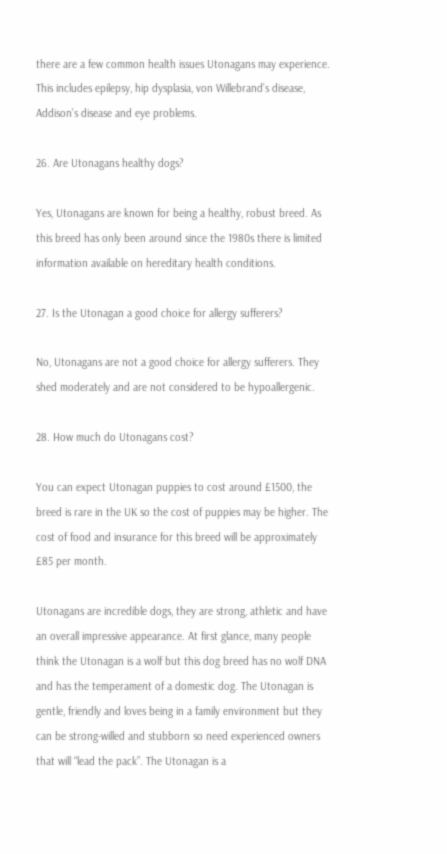there are a few common health issues Utonagans may experience. This includes epilepsy, hip dysplasia, von Willebrand’s disease, Addison’s disease and eye problems.

26. Are Utonagans healthy dogs?

Yes, Utonagans are known for being a healthy, robust breed. As this breed has only been around since the 1980s there is limited information available on hereditary health conditions.

27. Is the Utonagan a good choice for allergy sufferers?

No, Utonagans are not a good choice for allergy sufferers. They shed moderately and are not considered to be hypoallergenic.

28. How much do Utonagans cost?

You can expect Utonagan puppies to cost around £1500, the breed is rare in the UK so the cost of puppies may be higher. The cost of food and insurance for this breed will be approximately £85 per month.

Utonagans are incredible dogs, they are strong, athletic and have an overall impressive appearance. At first glance, many people think the Utonagan is a wolf but this dog breed has no wolf DNA and has the temperament of a domestic dog. The Utonagan is gentle, friendly and loves being in a family environment but they can be strong-willed and stubborn so need experienced owners that will “lead the pack”. The Utonagan is a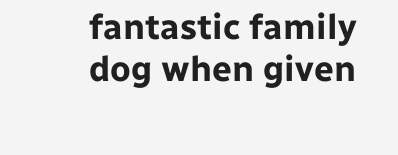fantastic family dog when given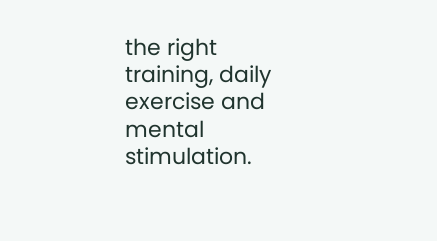the right training, daily exercise and mental stimulation.